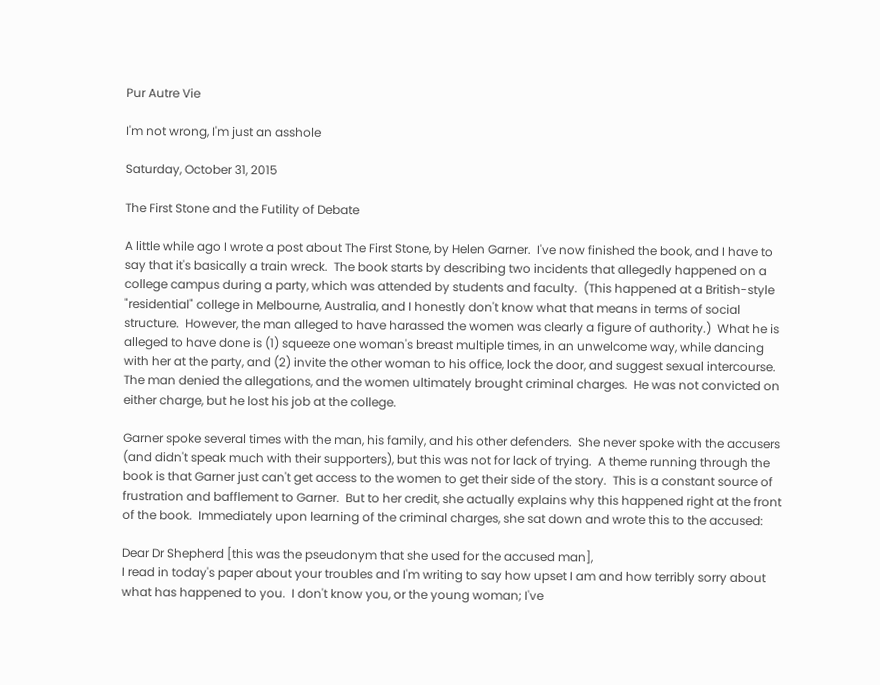Pur Autre Vie

I'm not wrong, I'm just an asshole

Saturday, October 31, 2015

The First Stone and the Futility of Debate

A little while ago I wrote a post about The First Stone, by Helen Garner.  I've now finished the book, and I have to say that it's basically a train wreck.  The book starts by describing two incidents that allegedly happened on a college campus during a party, which was attended by students and faculty.  (This happened at a British-style "residential" college in Melbourne, Australia, and I honestly don't know what that means in terms of social structure.  However, the man alleged to have harassed the women was clearly a figure of authority.)  What he is alleged to have done is (1) squeeze one woman's breast multiple times, in an unwelcome way, while dancing with her at the party, and (2) invite the other woman to his office, lock the door, and suggest sexual intercourse.  The man denied the allegations, and the women ultimately brought criminal charges.  He was not convicted on either charge, but he lost his job at the college.

Garner spoke several times with the man, his family, and his other defenders.  She never spoke with the accusers (and didn't speak much with their supporters), but this was not for lack of trying.  A theme running through the book is that Garner just can't get access to the women to get their side of the story.  This is a constant source of frustration and bafflement to Garner.  But to her credit, she actually explains why this happened right at the front of the book.  Immediately upon learning of the criminal charges, she sat down and wrote this to the accused:

Dear Dr Shepherd [this was the pseudonym that she used for the accused man],
I read in today's paper about your troubles and I'm writing to say how upset I am and how terribly sorry about what has happened to you.  I don't know you, or the young woman; I've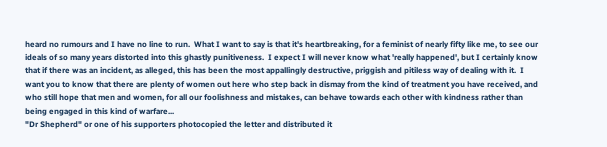heard no rumours and I have no line to run.  What I want to say is that it's heartbreaking, for a feminist of nearly fifty like me, to see our ideals of so many years distorted into this ghastly punitiveness.  I expect I will never know what 'really happened', but I certainly know that if there was an incident, as alleged, this has been the most appallingly destructive, priggish and pitiless way of dealing with it.  I want you to know that there are plenty of women out here who step back in dismay from the kind of treatment you have received, and who still hope that men and women, for all our foolishness and mistakes, can behave towards each other with kindness rather than being engaged in this kind of warfare...
"Dr Shepherd" or one of his supporters photocopied the letter and distributed it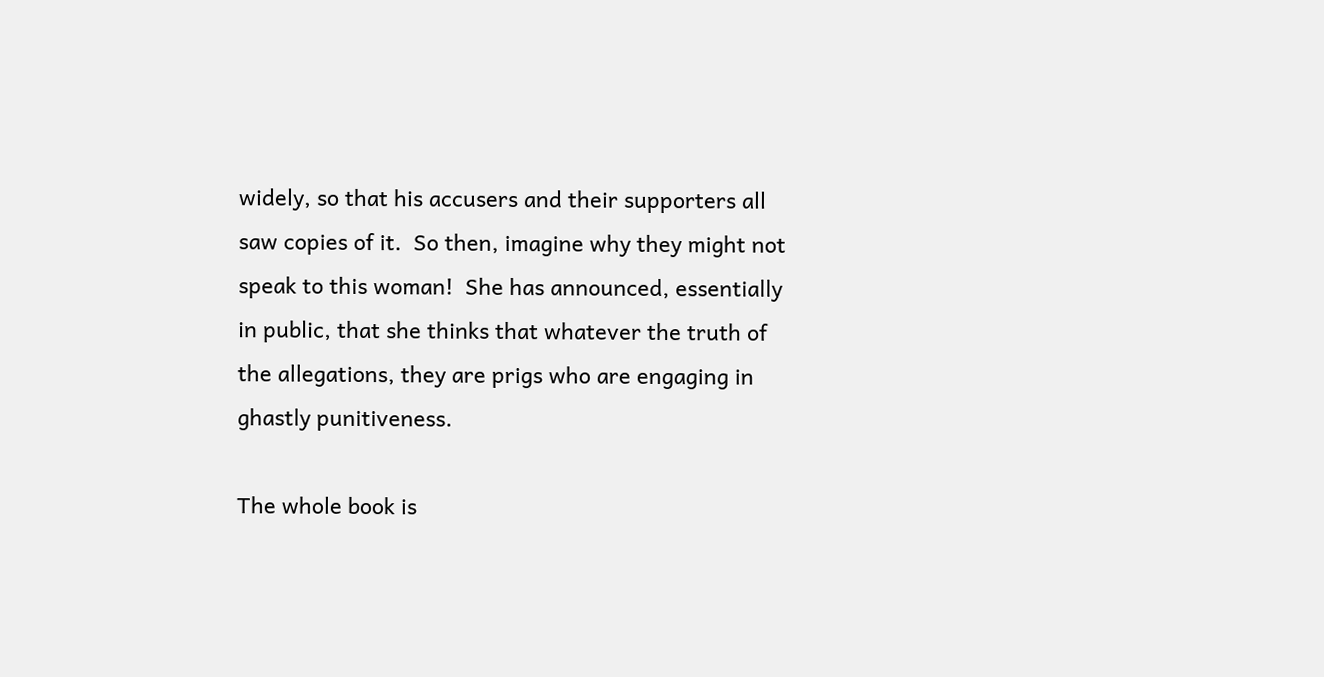widely, so that his accusers and their supporters all saw copies of it.  So then, imagine why they might not speak to this woman!  She has announced, essentially in public, that she thinks that whatever the truth of the allegations, they are prigs who are engaging in ghastly punitiveness.

The whole book is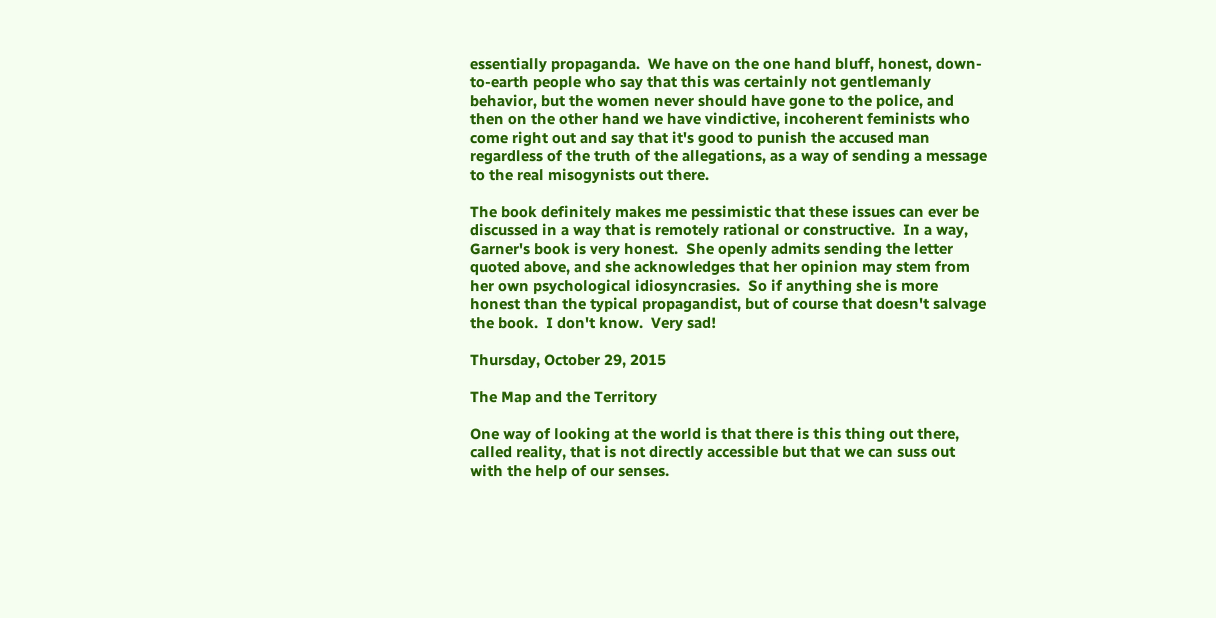essentially propaganda.  We have on the one hand bluff, honest, down-to-earth people who say that this was certainly not gentlemanly behavior, but the women never should have gone to the police, and then on the other hand we have vindictive, incoherent feminists who come right out and say that it's good to punish the accused man regardless of the truth of the allegations, as a way of sending a message to the real misogynists out there.

The book definitely makes me pessimistic that these issues can ever be discussed in a way that is remotely rational or constructive.  In a way, Garner's book is very honest.  She openly admits sending the letter quoted above, and she acknowledges that her opinion may stem from her own psychological idiosyncrasies.  So if anything she is more honest than the typical propagandist, but of course that doesn't salvage the book.  I don't know.  Very sad!

Thursday, October 29, 2015

The Map and the Territory

One way of looking at the world is that there is this thing out there, called reality, that is not directly accessible but that we can suss out with the help of our senses.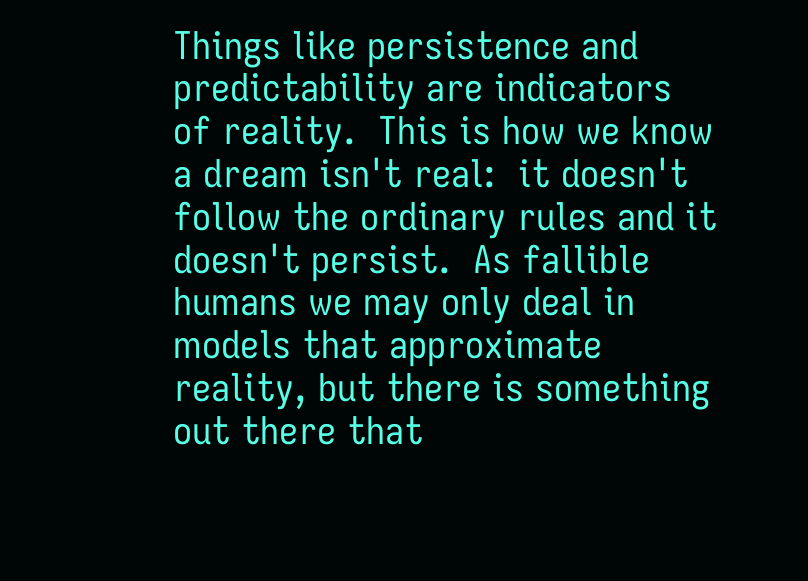Things like persistence and predictability are indicators of reality.  This is how we know a dream isn't real:  it doesn't follow the ordinary rules and it doesn't persist.  As fallible humans we may only deal in models that approximate reality, but there is something out there that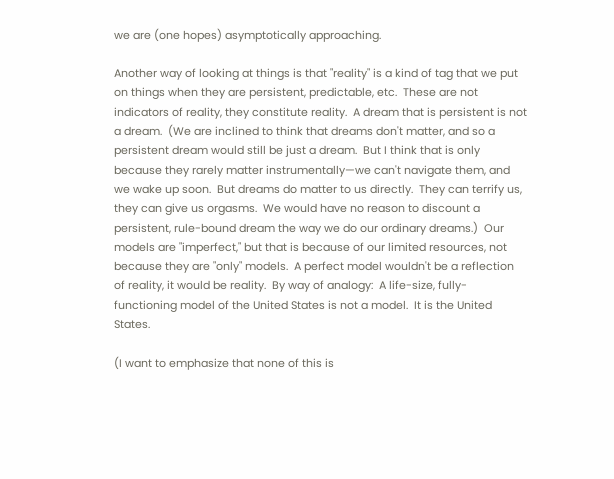we are (one hopes) asymptotically approaching.

Another way of looking at things is that "reality" is a kind of tag that we put on things when they are persistent, predictable, etc.  These are not indicators of reality, they constitute reality.  A dream that is persistent is not a dream.  (We are inclined to think that dreams don't matter, and so a persistent dream would still be just a dream.  But I think that is only because they rarely matter instrumentally—we can't navigate them, and we wake up soon.  But dreams do matter to us directly.  They can terrify us, they can give us orgasms.  We would have no reason to discount a persistent, rule-bound dream the way we do our ordinary dreams.)  Our models are "imperfect," but that is because of our limited resources, not because they are "only" models.  A perfect model wouldn't be a reflection of reality, it would be reality.  By way of analogy:  A life-size, fully-functioning model of the United States is not a model.  It is the United States.

(I want to emphasize that none of this is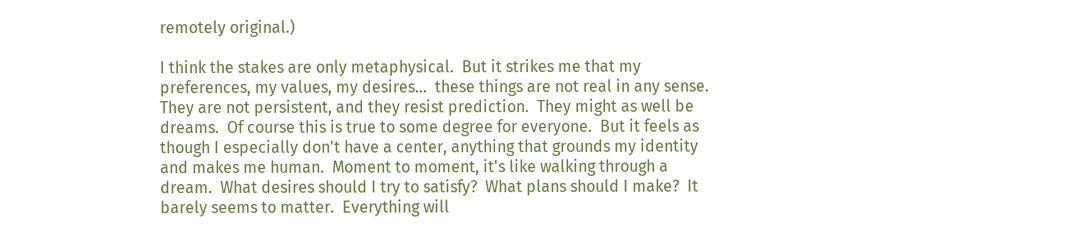remotely original.)

I think the stakes are only metaphysical.  But it strikes me that my preferences, my values, my desires...  these things are not real in any sense.  They are not persistent, and they resist prediction.  They might as well be dreams.  Of course this is true to some degree for everyone.  But it feels as though I especially don't have a center, anything that grounds my identity and makes me human.  Moment to moment, it's like walking through a dream.  What desires should I try to satisfy?  What plans should I make?  It barely seems to matter.  Everything will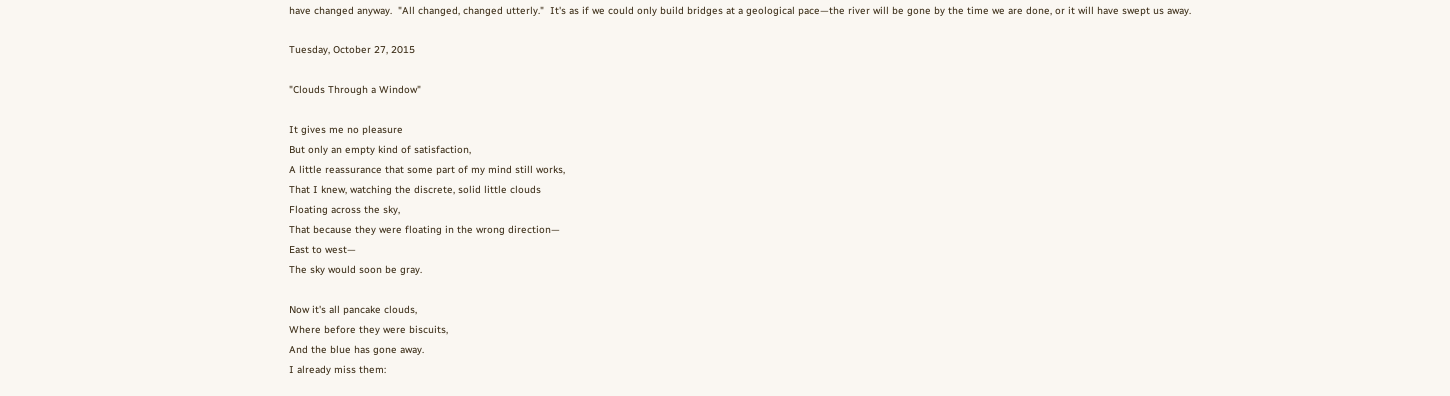have changed anyway.  "All changed, changed utterly."  It's as if we could only build bridges at a geological pace—the river will be gone by the time we are done, or it will have swept us away.

Tuesday, October 27, 2015

"Clouds Through a Window"

It gives me no pleasure
But only an empty kind of satisfaction,
A little reassurance that some part of my mind still works,
That I knew, watching the discrete, solid little clouds
Floating across the sky,
That because they were floating in the wrong direction—
East to west—
The sky would soon be gray.

Now it's all pancake clouds,
Where before they were biscuits,
And the blue has gone away.
I already miss them: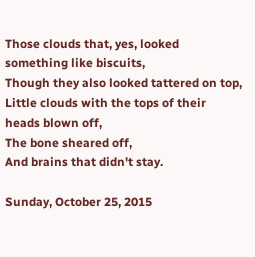Those clouds that, yes, looked something like biscuits,
Though they also looked tattered on top,
Little clouds with the tops of their heads blown off,
The bone sheared off,
And brains that didn't stay.

Sunday, October 25, 2015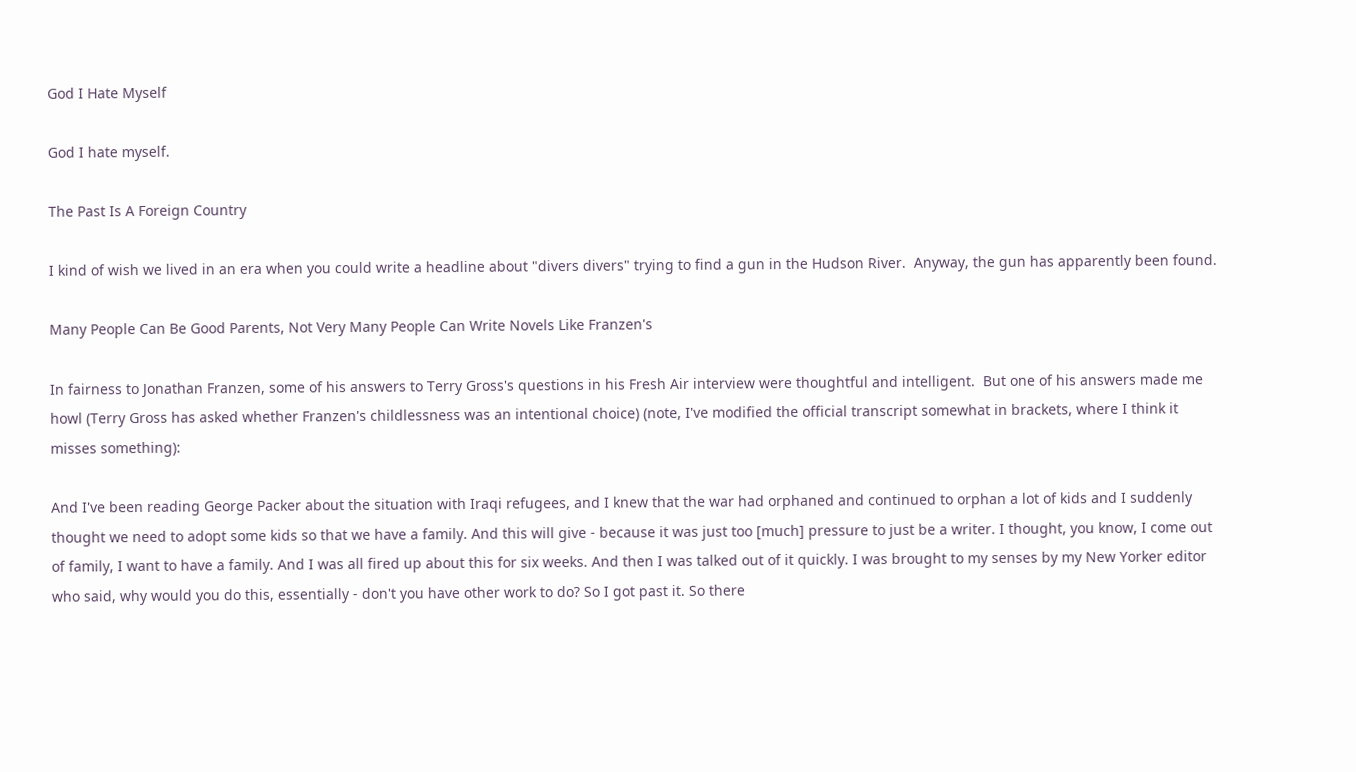God I Hate Myself

God I hate myself.

The Past Is A Foreign Country

I kind of wish we lived in an era when you could write a headline about "divers divers" trying to find a gun in the Hudson River.  Anyway, the gun has apparently been found.

Many People Can Be Good Parents, Not Very Many People Can Write Novels Like Franzen's

In fairness to Jonathan Franzen, some of his answers to Terry Gross's questions in his Fresh Air interview were thoughtful and intelligent.  But one of his answers made me howl (Terry Gross has asked whether Franzen's childlessness was an intentional choice) (note, I've modified the official transcript somewhat in brackets, where I think it misses something):

And I've been reading George Packer about the situation with Iraqi refugees, and I knew that the war had orphaned and continued to orphan a lot of kids and I suddenly thought we need to adopt some kids so that we have a family. And this will give - because it was just too [much] pressure to just be a writer. I thought, you know, I come out of family, I want to have a family. And I was all fired up about this for six weeks. And then I was talked out of it quickly. I was brought to my senses by my New Yorker editor who said, why would you do this, essentially - don't you have other work to do? So I got past it. So there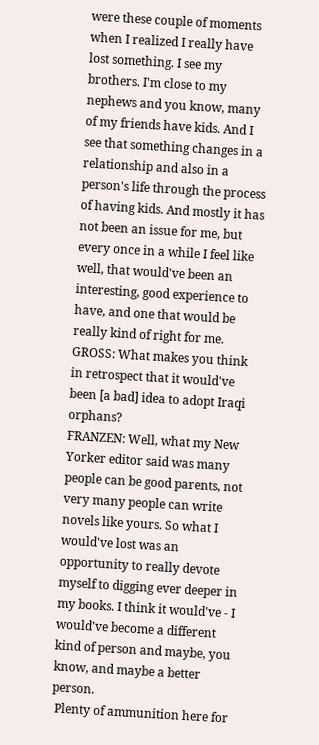were these couple of moments when I realized I really have lost something. I see my brothers. I'm close to my nephews and you know, many of my friends have kids. And I see that something changes in a relationship and also in a person's life through the process of having kids. And mostly it has not been an issue for me, but every once in a while I feel like well, that would've been an interesting, good experience to have, and one that would be really kind of right for me.
GROSS: What makes you think in retrospect that it would've been [a bad] idea to adopt Iraqi orphans?
FRANZEN: Well, what my New Yorker editor said was many people can be good parents, not very many people can write novels like yours. So what I would've lost was an opportunity to really devote myself to digging ever deeper in my books. I think it would've - I would've become a different kind of person and maybe, you know, and maybe a better person.
 Plenty of ammunition here for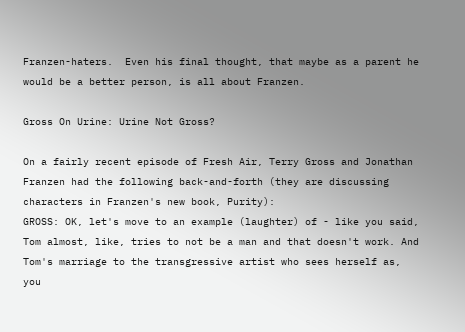Franzen-haters.  Even his final thought, that maybe as a parent he would be a better person, is all about Franzen.

Gross On Urine: Urine Not Gross?

On a fairly recent episode of Fresh Air, Terry Gross and Jonathan Franzen had the following back-and-forth (they are discussing characters in Franzen's new book, Purity):
GROSS: OK, let's move to an example (laughter) of - like you said, Tom almost, like, tries to not be a man and that doesn't work. And Tom's marriage to the transgressive artist who sees herself as, you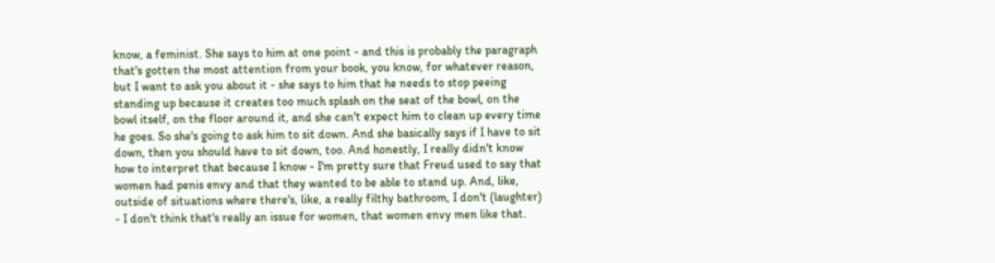know, a feminist. She says to him at one point - and this is probably the paragraph that's gotten the most attention from your book, you know, for whatever reason, but I want to ask you about it - she says to him that he needs to stop peeing standing up because it creates too much splash on the seat of the bowl, on the bowl itself, on the floor around it, and she can't expect him to clean up every time he goes. So she's going to ask him to sit down. And she basically says if I have to sit down, then you should have to sit down, too. And honestly, I really didn't know how to interpret that because I know - I'm pretty sure that Freud used to say that women had penis envy and that they wanted to be able to stand up. And, like, outside of situations where there's, like, a really filthy bathroom, I don't (laughter) - I don't think that's really an issue for women, that women envy men like that.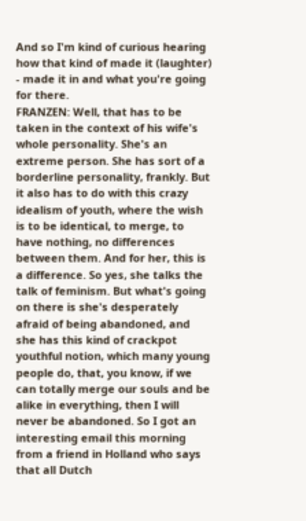And so I'm kind of curious hearing how that kind of made it (laughter) - made it in and what you're going for there.
FRANZEN: Well, that has to be taken in the context of his wife's whole personality. She's an extreme person. She has sort of a borderline personality, frankly. But it also has to do with this crazy idealism of youth, where the wish is to be identical, to merge, to have nothing, no differences between them. And for her, this is a difference. So yes, she talks the talk of feminism. But what's going on there is she's desperately afraid of being abandoned, and she has this kind of crackpot youthful notion, which many young people do, that, you know, if we can totally merge our souls and be alike in everything, then I will never be abandoned. So I got an interesting email this morning from a friend in Holland who says that all Dutch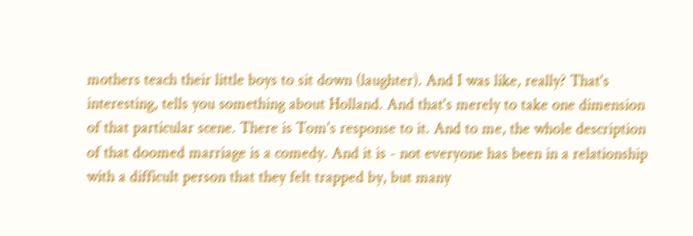mothers teach their little boys to sit down (laughter). And I was like, really? That's interesting, tells you something about Holland. And that's merely to take one dimension of that particular scene. There is Tom's response to it. And to me, the whole description of that doomed marriage is a comedy. And it is - not everyone has been in a relationship with a difficult person that they felt trapped by, but many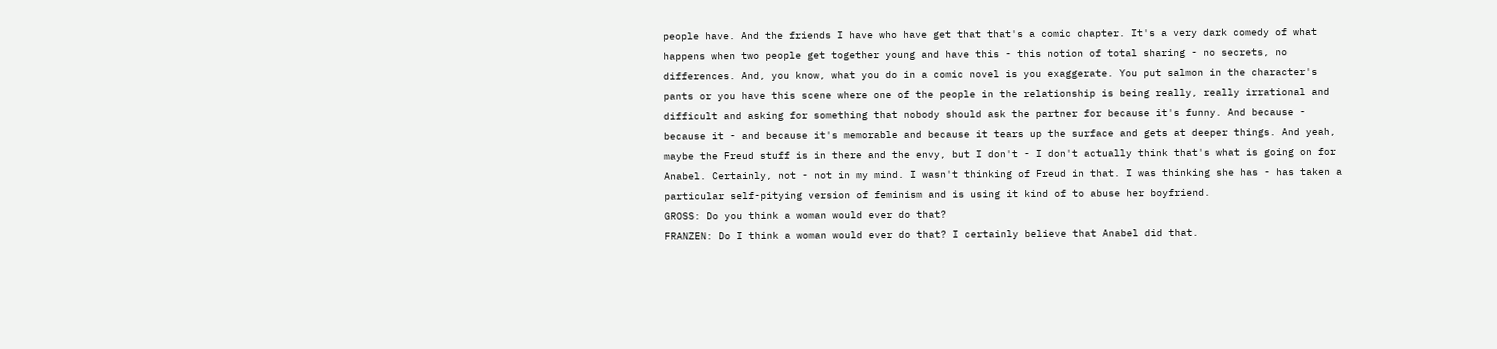people have. And the friends I have who have get that that's a comic chapter. It's a very dark comedy of what happens when two people get together young and have this - this notion of total sharing - no secrets, no differences. And, you know, what you do in a comic novel is you exaggerate. You put salmon in the character's pants or you have this scene where one of the people in the relationship is being really, really irrational and difficult and asking for something that nobody should ask the partner for because it's funny. And because - because it - and because it's memorable and because it tears up the surface and gets at deeper things. And yeah, maybe the Freud stuff is in there and the envy, but I don't - I don't actually think that's what is going on for Anabel. Certainly, not - not in my mind. I wasn't thinking of Freud in that. I was thinking she has - has taken a particular self-pitying version of feminism and is using it kind of to abuse her boyfriend.
GROSS: Do you think a woman would ever do that?
FRANZEN: Do I think a woman would ever do that? I certainly believe that Anabel did that.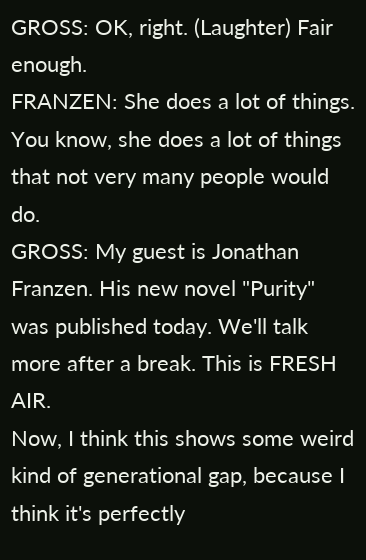GROSS: OK, right. (Laughter) Fair enough.
FRANZEN: She does a lot of things. You know, she does a lot of things that not very many people would do.
GROSS: My guest is Jonathan Franzen. His new novel "Purity" was published today. We'll talk more after a break. This is FRESH AIR.
Now, I think this shows some weird kind of generational gap, because I think it's perfectly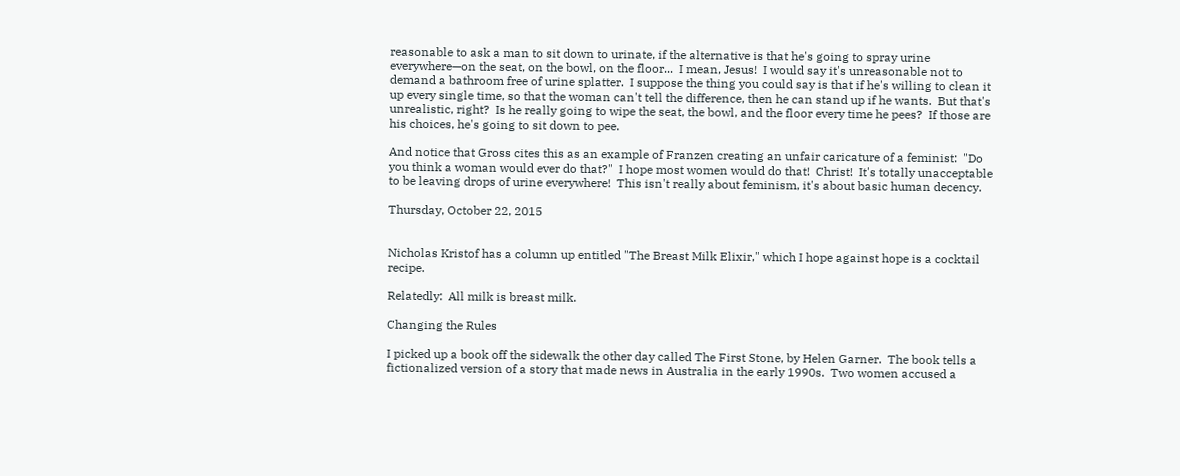reasonable to ask a man to sit down to urinate, if the alternative is that he's going to spray urine everywhere—on the seat, on the bowl, on the floor...  I mean, Jesus!  I would say it's unreasonable not to demand a bathroom free of urine splatter.  I suppose the thing you could say is that if he's willing to clean it up every single time, so that the woman can't tell the difference, then he can stand up if he wants.  But that's unrealistic, right?  Is he really going to wipe the seat, the bowl, and the floor every time he pees?  If those are his choices, he's going to sit down to pee.

And notice that Gross cites this as an example of Franzen creating an unfair caricature of a feminist:  "Do you think a woman would ever do that?"  I hope most women would do that!  Christ!  It's totally unacceptable to be leaving drops of urine everywhere!  This isn't really about feminism, it's about basic human decency.

Thursday, October 22, 2015


Nicholas Kristof has a column up entitled "The Breast Milk Elixir," which I hope against hope is a cocktail recipe.

Relatedly:  All milk is breast milk.

Changing the Rules

I picked up a book off the sidewalk the other day called The First Stone, by Helen Garner.  The book tells a fictionalized version of a story that made news in Australia in the early 1990s.  Two women accused a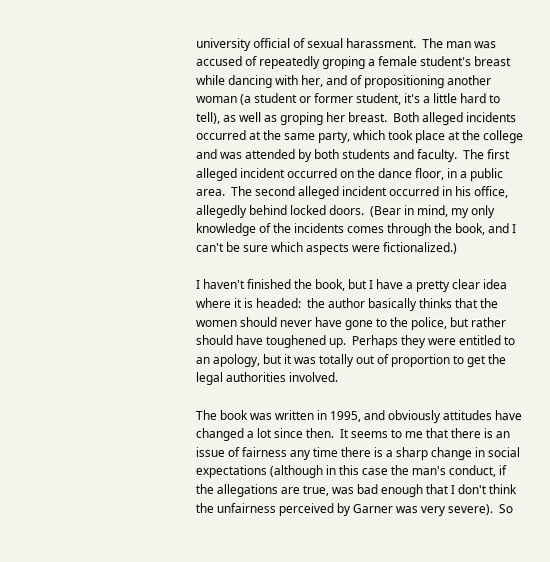university official of sexual harassment.  The man was accused of repeatedly groping a female student's breast while dancing with her, and of propositioning another woman (a student or former student, it's a little hard to tell), as well as groping her breast.  Both alleged incidents occurred at the same party, which took place at the college and was attended by both students and faculty.  The first alleged incident occurred on the dance floor, in a public area.  The second alleged incident occurred in his office, allegedly behind locked doors.  (Bear in mind, my only knowledge of the incidents comes through the book, and I can't be sure which aspects were fictionalized.)

I haven't finished the book, but I have a pretty clear idea where it is headed:  the author basically thinks that the women should never have gone to the police, but rather should have toughened up.  Perhaps they were entitled to an apology, but it was totally out of proportion to get the legal authorities involved.

The book was written in 1995, and obviously attitudes have changed a lot since then.  It seems to me that there is an issue of fairness any time there is a sharp change in social expectations (although in this case the man's conduct, if the allegations are true, was bad enough that I don't think the unfairness perceived by Garner was very severe).  So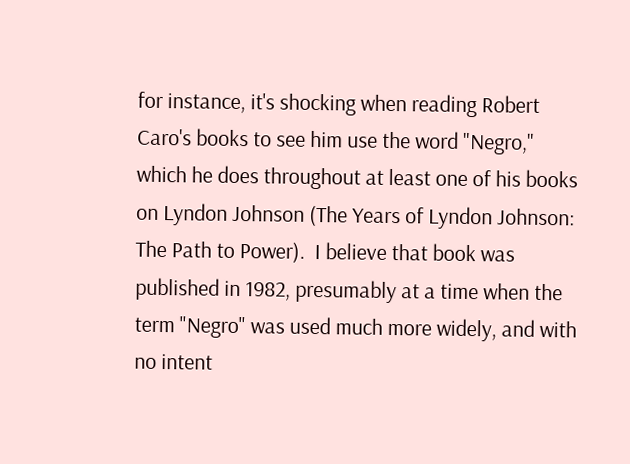for instance, it's shocking when reading Robert Caro's books to see him use the word "Negro," which he does throughout at least one of his books on Lyndon Johnson (The Years of Lyndon Johnson:  The Path to Power).  I believe that book was published in 1982, presumably at a time when the term "Negro" was used much more widely, and with no intent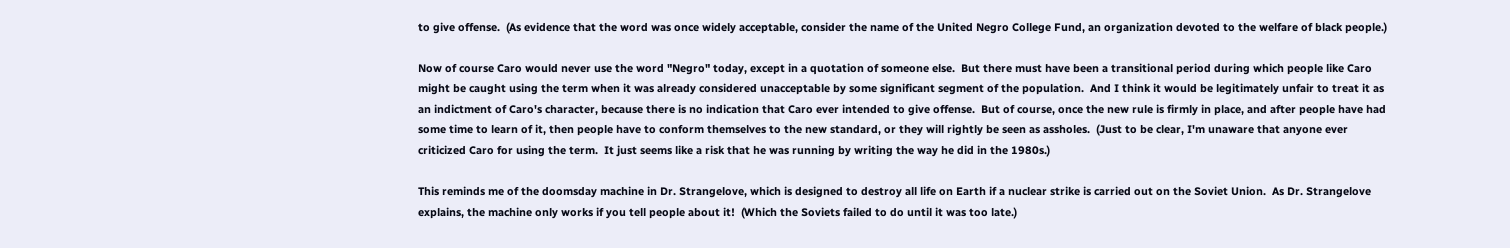to give offense.  (As evidence that the word was once widely acceptable, consider the name of the United Negro College Fund, an organization devoted to the welfare of black people.)

Now of course Caro would never use the word "Negro" today, except in a quotation of someone else.  But there must have been a transitional period during which people like Caro might be caught using the term when it was already considered unacceptable by some significant segment of the population.  And I think it would be legitimately unfair to treat it as an indictment of Caro's character, because there is no indication that Caro ever intended to give offense.  But of course, once the new rule is firmly in place, and after people have had some time to learn of it, then people have to conform themselves to the new standard, or they will rightly be seen as assholes.  (Just to be clear, I'm unaware that anyone ever criticized Caro for using the term.  It just seems like a risk that he was running by writing the way he did in the 1980s.)

This reminds me of the doomsday machine in Dr. Strangelove, which is designed to destroy all life on Earth if a nuclear strike is carried out on the Soviet Union.  As Dr. Strangelove explains, the machine only works if you tell people about it!  (Which the Soviets failed to do until it was too late.)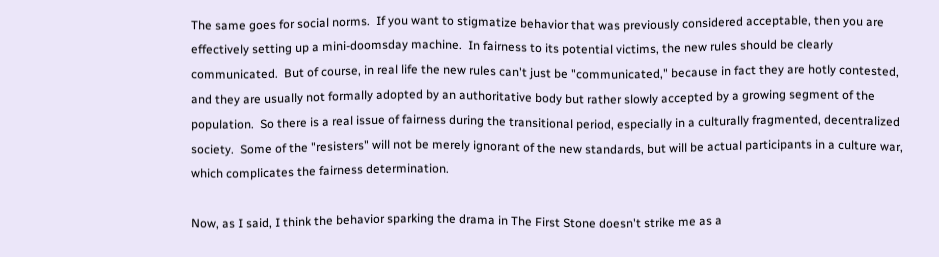The same goes for social norms.  If you want to stigmatize behavior that was previously considered acceptable, then you are effectively setting up a mini-doomsday machine.  In fairness to its potential victims, the new rules should be clearly communicated.  But of course, in real life the new rules can't just be "communicated," because in fact they are hotly contested, and they are usually not formally adopted by an authoritative body but rather slowly accepted by a growing segment of the population.  So there is a real issue of fairness during the transitional period, especially in a culturally fragmented, decentralized society.  Some of the "resisters" will not be merely ignorant of the new standards, but will be actual participants in a culture war, which complicates the fairness determination.

Now, as I said, I think the behavior sparking the drama in The First Stone doesn't strike me as a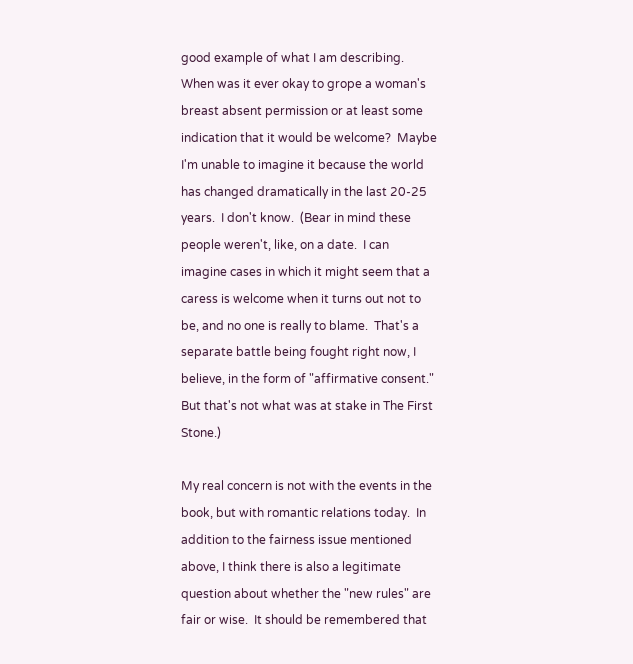good example of what I am describing.  When was it ever okay to grope a woman's breast absent permission or at least some indication that it would be welcome?  Maybe I'm unable to imagine it because the world has changed dramatically in the last 20-25 years.  I don't know.  (Bear in mind these people weren't, like, on a date.  I can imagine cases in which it might seem that a caress is welcome when it turns out not to be, and no one is really to blame.  That's a separate battle being fought right now, I believe, in the form of "affirmative consent."  But that's not what was at stake in The First Stone.)

My real concern is not with the events in the book, but with romantic relations today.  In addition to the fairness issue mentioned above, I think there is also a legitimate question about whether the "new rules" are fair or wise.  It should be remembered that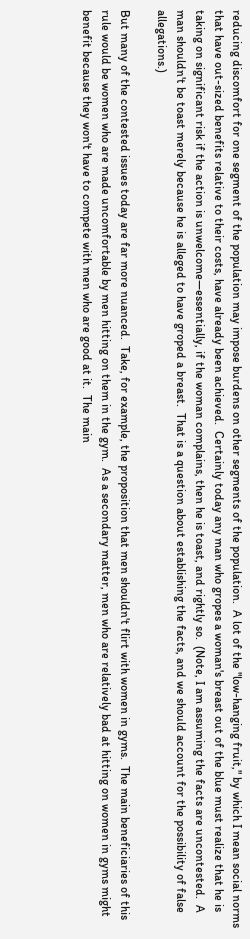reducing discomfort for one segment of the population may impose burdens on other segments of the population.  A lot of the "low-hanging fruit," by which I mean social norms that have out-sized benefits relative to their costs, have already been achieved.  Certainly today any man who gropes a woman's breast out of the blue must realize that he is taking on significant risk if the action is unwelcome—essentially, if the woman complains, then he is toast, and rightly so.  (Note, I am assuming the facts are uncontested.  A man shouldn't be toast merely because he is alleged to have groped a breast.  That is a question about establishing the facts, and we should account for the possibility of false allegations.)

But many of the contested issues today are far more nuanced.  Take, for example, the proposition that men shouldn't flirt with women in gyms.  The main beneficiaries of this rule would be women who are made uncomfortable by men hitting on them in the gym.  As a secondary matter, men who are relatively bad at hitting on women in gyms might benefit because they won't have to compete with men who are good at it.  The main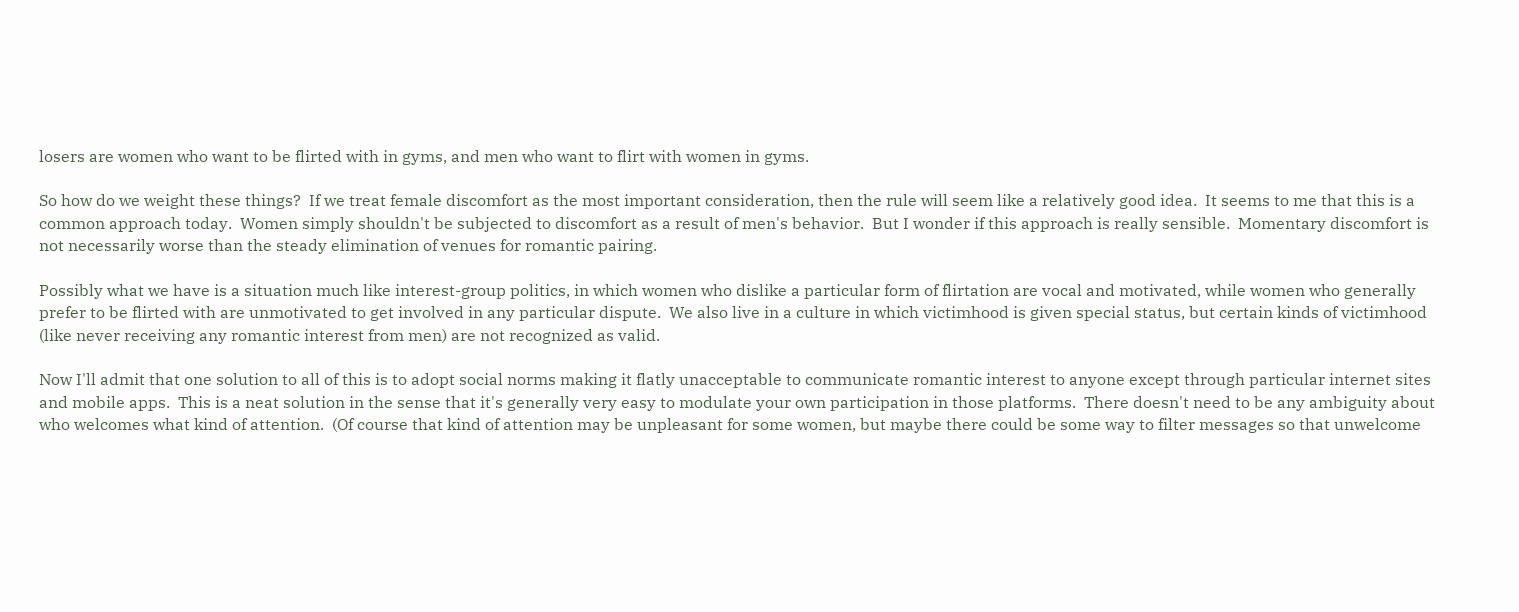losers are women who want to be flirted with in gyms, and men who want to flirt with women in gyms.

So how do we weight these things?  If we treat female discomfort as the most important consideration, then the rule will seem like a relatively good idea.  It seems to me that this is a common approach today.  Women simply shouldn't be subjected to discomfort as a result of men's behavior.  But I wonder if this approach is really sensible.  Momentary discomfort is not necessarily worse than the steady elimination of venues for romantic pairing.

Possibly what we have is a situation much like interest-group politics, in which women who dislike a particular form of flirtation are vocal and motivated, while women who generally prefer to be flirted with are unmotivated to get involved in any particular dispute.  We also live in a culture in which victimhood is given special status, but certain kinds of victimhood (like never receiving any romantic interest from men) are not recognized as valid.

Now I'll admit that one solution to all of this is to adopt social norms making it flatly unacceptable to communicate romantic interest to anyone except through particular internet sites and mobile apps.  This is a neat solution in the sense that it's generally very easy to modulate your own participation in those platforms.  There doesn't need to be any ambiguity about who welcomes what kind of attention.  (Of course that kind of attention may be unpleasant for some women, but maybe there could be some way to filter messages so that unwelcome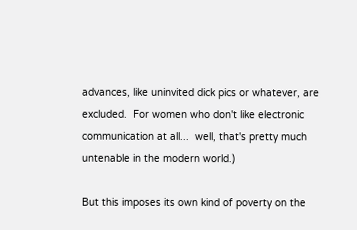advances, like uninvited dick pics or whatever, are excluded.  For women who don't like electronic communication at all...  well, that's pretty much untenable in the modern world.)

But this imposes its own kind of poverty on the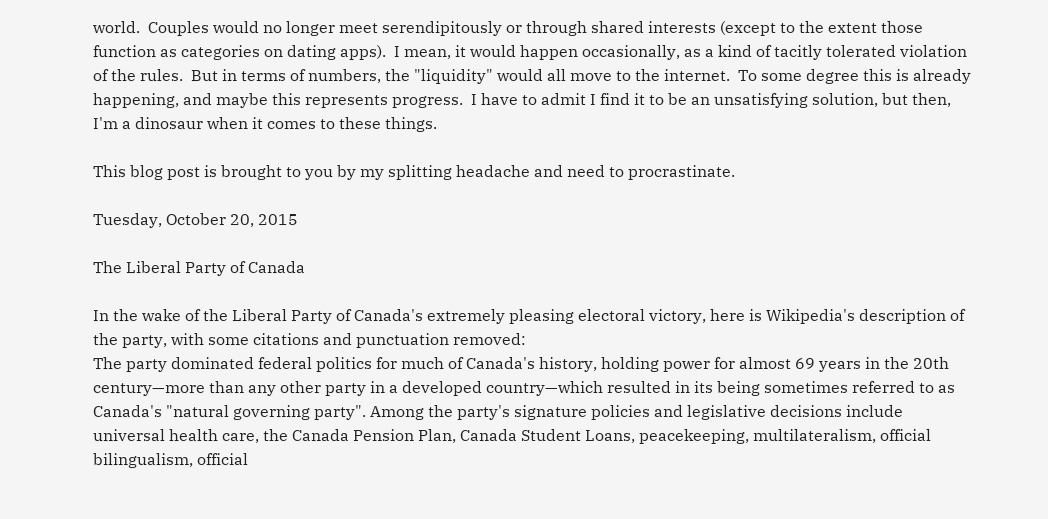world.  Couples would no longer meet serendipitously or through shared interests (except to the extent those function as categories on dating apps).  I mean, it would happen occasionally, as a kind of tacitly tolerated violation of the rules.  But in terms of numbers, the "liquidity" would all move to the internet.  To some degree this is already happening, and maybe this represents progress.  I have to admit I find it to be an unsatisfying solution, but then, I'm a dinosaur when it comes to these things.

This blog post is brought to you by my splitting headache and need to procrastinate.

Tuesday, October 20, 2015

The Liberal Party of Canada

In the wake of the Liberal Party of Canada's extremely pleasing electoral victory, here is Wikipedia's description of the party, with some citations and punctuation removed:
The party dominated federal politics for much of Canada's history, holding power for almost 69 years in the 20th century—more than any other party in a developed country—which resulted in its being sometimes referred to as Canada's "natural governing party". Among the party's signature policies and legislative decisions include universal health care, the Canada Pension Plan, Canada Student Loans, peacekeeping, multilateralism, official bilingualism, official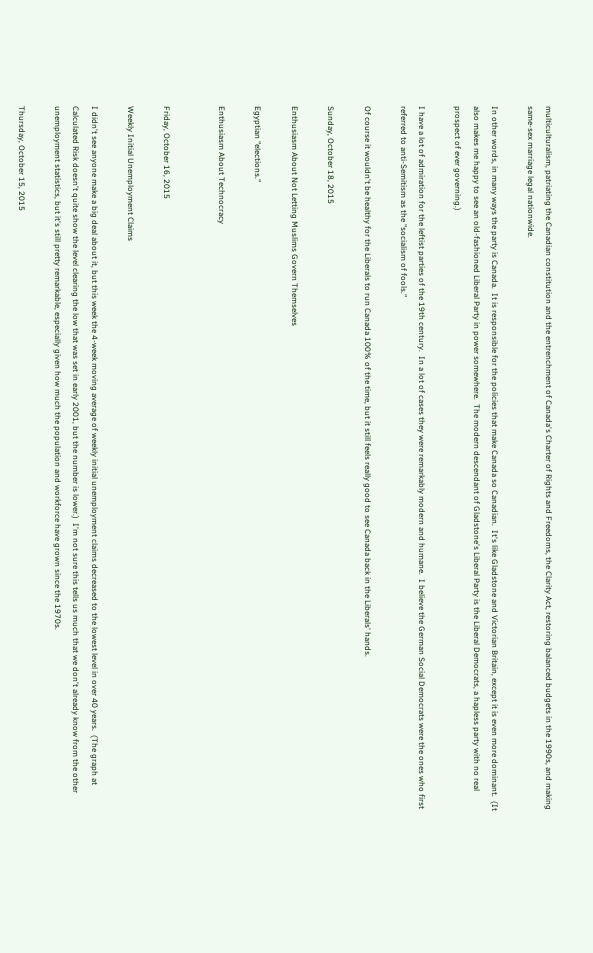multiculturalism, patriating the Canadian constitution and the entrenchment of Canada's Charter of Rights and Freedoms, the Clarity Act, restoring balanced budgets in the 1990s, and making same-sex marriage legal nationwide.

In other words, in many ways the party is Canada.  It is responsible for the policies that make Canada so Canadian.  It's like Gladstone and Victorian Britain, except it is even more dominant.  (It also makes me happy to see an old-fashioned Liberal Party in power somewhere.  The modern descendant of Gladstone's Liberal Party is the Liberal Democrats, a hapless party with no real prospect of ever governing.)

I have a lot of admiration for the leftist parties of the 19th century.  In a lot of cases they were remarkably modern and humane.  I believe the German Social Democrats were the ones who first referred to anti-Semitism as the "socialism of fools."

Of course it wouldn't be healthy for the Liberals to run Canada 100% of the time, but it still feels really good to see Canada back in the Liberals' hands.

Sunday, October 18, 2015

Enthusiasm About Not Letting Muslims Govern Themselves

Egyptian "elections."

Enthusiasm About Technocracy


Friday, October 16, 2015

Weekly Initial Unemployment Claims

I didn't see anyone make a big deal about it, but this week the 4-week moving average of weekly initial unemployment claims decreased to the lowest level in over 40 years.  (The graph at Calculated Risk doesn't quite show the level clearing the low that was set in early 2001, but the number is lower.)  I'm not sure this tells us much that we don't already know from the other unemployment statistics, but it's still pretty remarkable, especially given how much the population and workforce have grown since the 1970s.

Thursday, October 15, 2015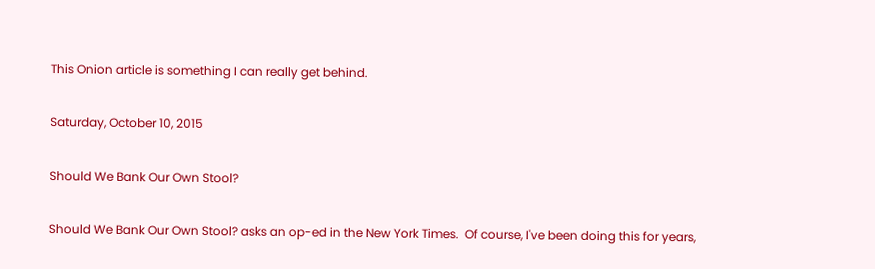This Onion article is something I can really get behind.

Saturday, October 10, 2015

Should We Bank Our Own Stool?

Should We Bank Our Own Stool? asks an op-ed in the New York Times.  Of course, I've been doing this for years,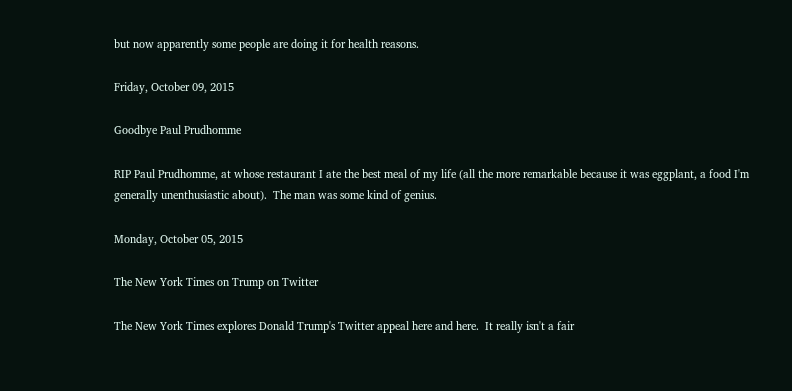but now apparently some people are doing it for health reasons.

Friday, October 09, 2015

Goodbye Paul Prudhomme

RIP Paul Prudhomme, at whose restaurant I ate the best meal of my life (all the more remarkable because it was eggplant, a food I'm generally unenthusiastic about).  The man was some kind of genius.

Monday, October 05, 2015

The New York Times on Trump on Twitter

The New York Times explores Donald Trump's Twitter appeal here and here.  It really isn't a fair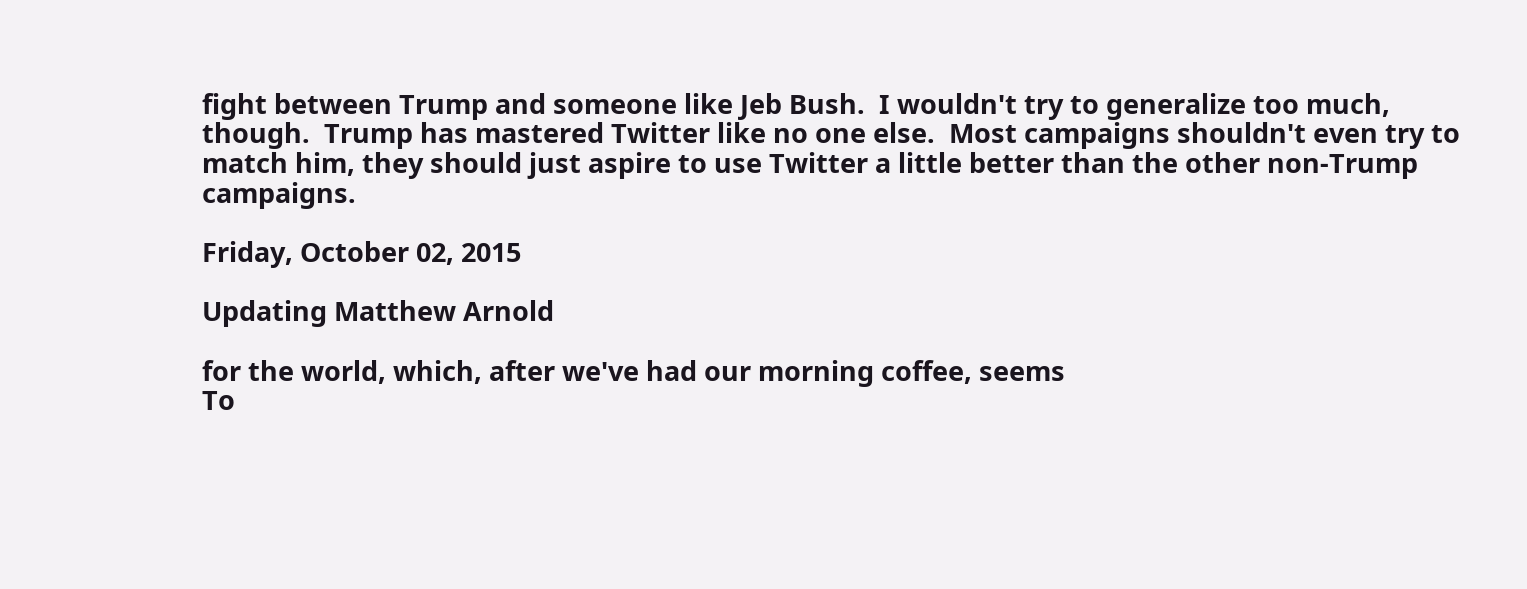fight between Trump and someone like Jeb Bush.  I wouldn't try to generalize too much, though.  Trump has mastered Twitter like no one else.  Most campaigns shouldn't even try to match him, they should just aspire to use Twitter a little better than the other non-Trump campaigns.

Friday, October 02, 2015

Updating Matthew Arnold

for the world, which, after we've had our morning coffee, seems
To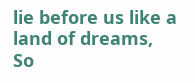lie before us like a land of dreams,
So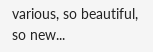various, so beautiful, so new...